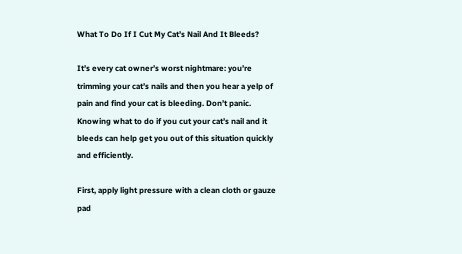What To Do If I Cut My Cat’s Nail And It Bleeds?

It’s every cat owner’s worst nightmare: you’re trimming your cat’s nails and then you hear a yelp of pain and find your cat is bleeding. Don’t panic. Knowing what to do if you cut your cat’s nail and it bleeds can help get you out of this situation quickly and efficiently.

First, apply light pressure with a clean cloth or gauze pad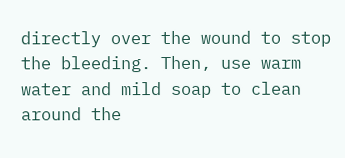directly over the wound to stop the bleeding. Then, use warm water and mild soap to clean around the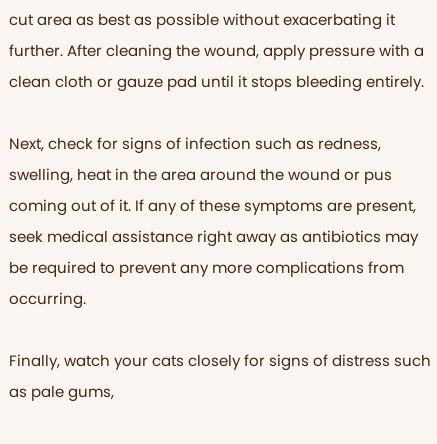cut area as best as possible without exacerbating it further. After cleaning the wound, apply pressure with a clean cloth or gauze pad until it stops bleeding entirely.

Next, check for signs of infection such as redness, swelling, heat in the area around the wound or pus coming out of it. If any of these symptoms are present, seek medical assistance right away as antibiotics may be required to prevent any more complications from occurring.

Finally, watch your cats closely for signs of distress such as pale gums,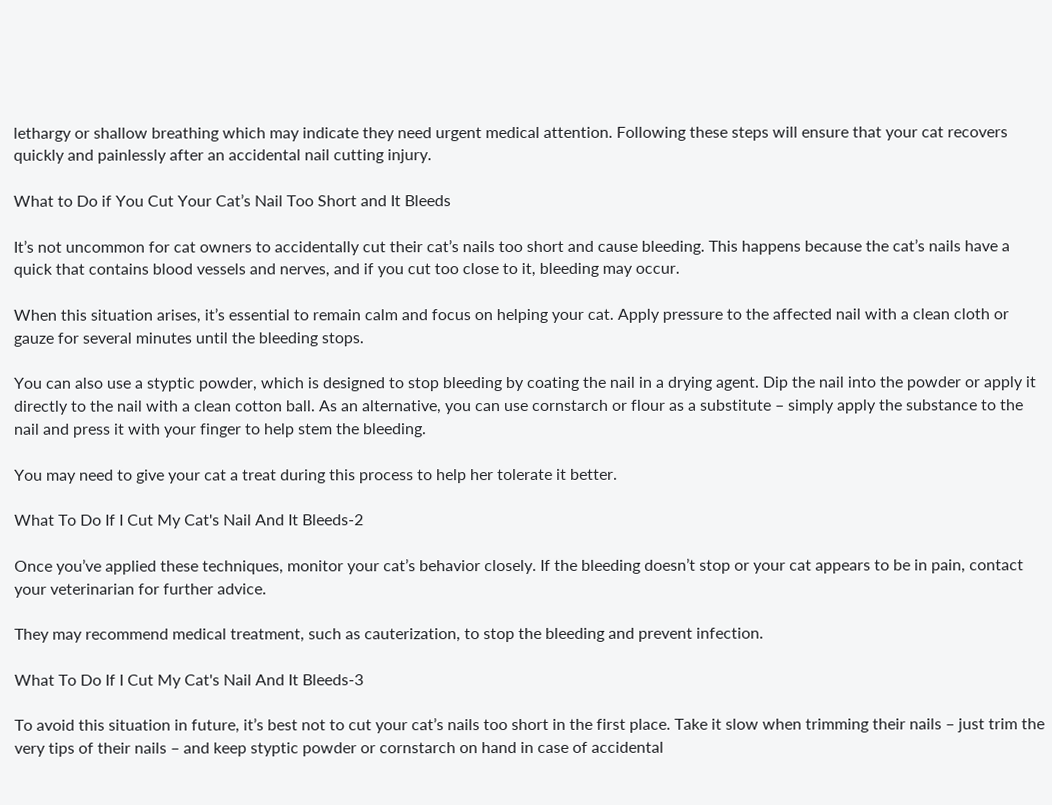lethargy or shallow breathing which may indicate they need urgent medical attention. Following these steps will ensure that your cat recovers quickly and painlessly after an accidental nail cutting injury.

What to Do if You Cut Your Cat’s Nail Too Short and It Bleeds

It’s not uncommon for cat owners to accidentally cut their cat’s nails too short and cause bleeding. This happens because the cat’s nails have a quick that contains blood vessels and nerves, and if you cut too close to it, bleeding may occur.

When this situation arises, it’s essential to remain calm and focus on helping your cat. Apply pressure to the affected nail with a clean cloth or gauze for several minutes until the bleeding stops.

You can also use a styptic powder, which is designed to stop bleeding by coating the nail in a drying agent. Dip the nail into the powder or apply it directly to the nail with a clean cotton ball. As an alternative, you can use cornstarch or flour as a substitute – simply apply the substance to the nail and press it with your finger to help stem the bleeding.

You may need to give your cat a treat during this process to help her tolerate it better.

What To Do If I Cut My Cat's Nail And It Bleeds-2

Once you’ve applied these techniques, monitor your cat’s behavior closely. If the bleeding doesn’t stop or your cat appears to be in pain, contact your veterinarian for further advice.

They may recommend medical treatment, such as cauterization, to stop the bleeding and prevent infection.

What To Do If I Cut My Cat's Nail And It Bleeds-3

To avoid this situation in future, it’s best not to cut your cat’s nails too short in the first place. Take it slow when trimming their nails – just trim the very tips of their nails – and keep styptic powder or cornstarch on hand in case of accidental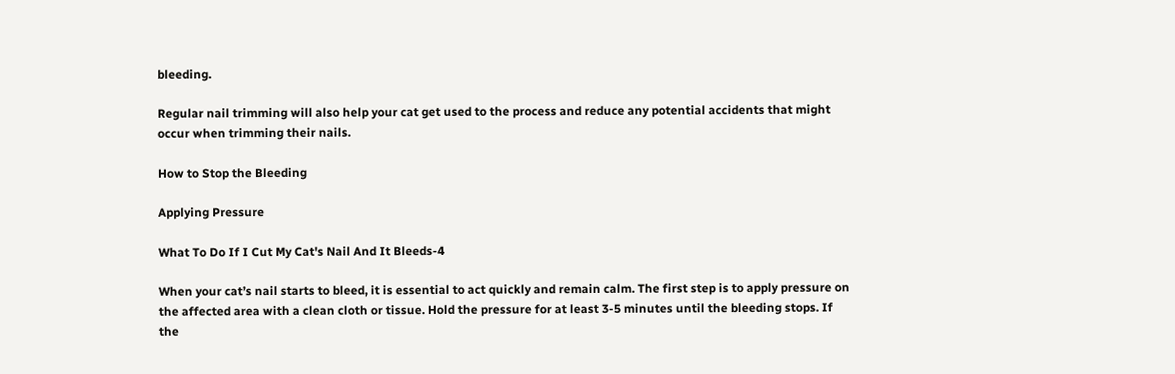bleeding.

Regular nail trimming will also help your cat get used to the process and reduce any potential accidents that might occur when trimming their nails.

How to Stop the Bleeding

Applying Pressure

What To Do If I Cut My Cat's Nail And It Bleeds-4

When your cat’s nail starts to bleed, it is essential to act quickly and remain calm. The first step is to apply pressure on the affected area with a clean cloth or tissue. Hold the pressure for at least 3-5 minutes until the bleeding stops. If the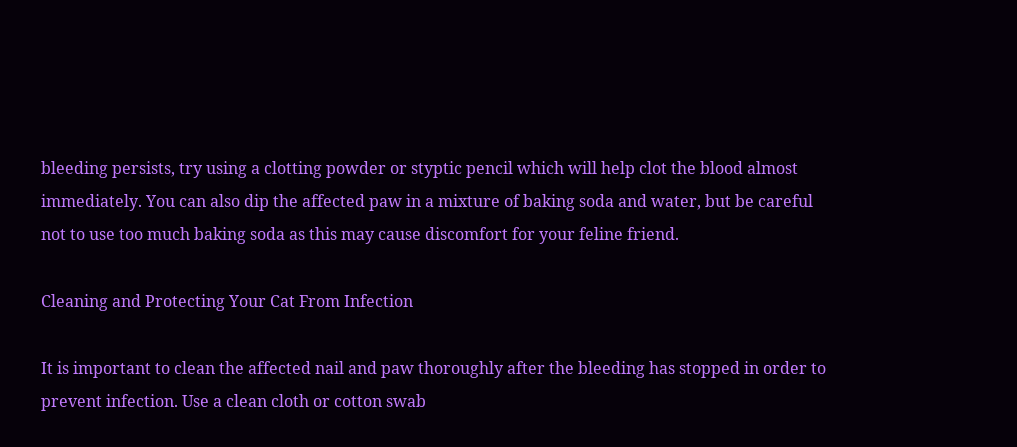bleeding persists, try using a clotting powder or styptic pencil which will help clot the blood almost immediately. You can also dip the affected paw in a mixture of baking soda and water, but be careful not to use too much baking soda as this may cause discomfort for your feline friend.

Cleaning and Protecting Your Cat From Infection

It is important to clean the affected nail and paw thoroughly after the bleeding has stopped in order to prevent infection. Use a clean cloth or cotton swab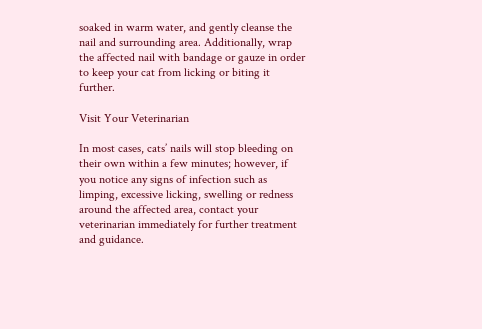soaked in warm water, and gently cleanse the nail and surrounding area. Additionally, wrap the affected nail with bandage or gauze in order to keep your cat from licking or biting it further.

Visit Your Veterinarian

In most cases, cats’ nails will stop bleeding on their own within a few minutes; however, if you notice any signs of infection such as limping, excessive licking, swelling or redness around the affected area, contact your veterinarian immediately for further treatment and guidance.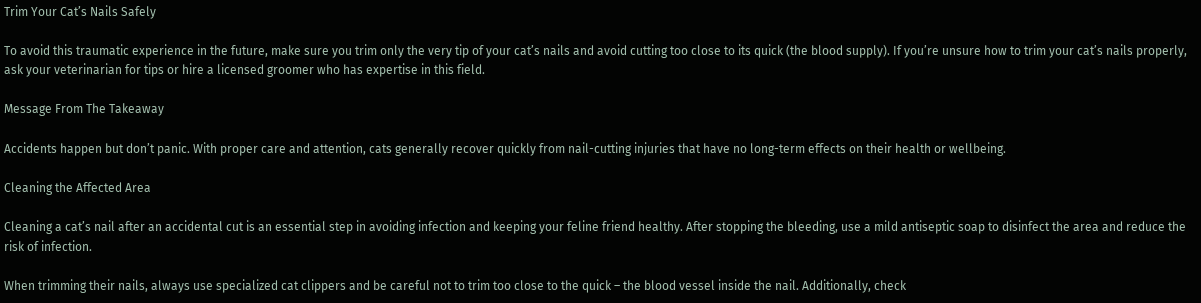Trim Your Cat’s Nails Safely

To avoid this traumatic experience in the future, make sure you trim only the very tip of your cat’s nails and avoid cutting too close to its quick (the blood supply). If you’re unsure how to trim your cat’s nails properly, ask your veterinarian for tips or hire a licensed groomer who has expertise in this field.

Message From The Takeaway

Accidents happen but don’t panic. With proper care and attention, cats generally recover quickly from nail-cutting injuries that have no long-term effects on their health or wellbeing.

Cleaning the Affected Area

Cleaning a cat’s nail after an accidental cut is an essential step in avoiding infection and keeping your feline friend healthy. After stopping the bleeding, use a mild antiseptic soap to disinfect the area and reduce the risk of infection.

When trimming their nails, always use specialized cat clippers and be careful not to trim too close to the quick – the blood vessel inside the nail. Additionally, check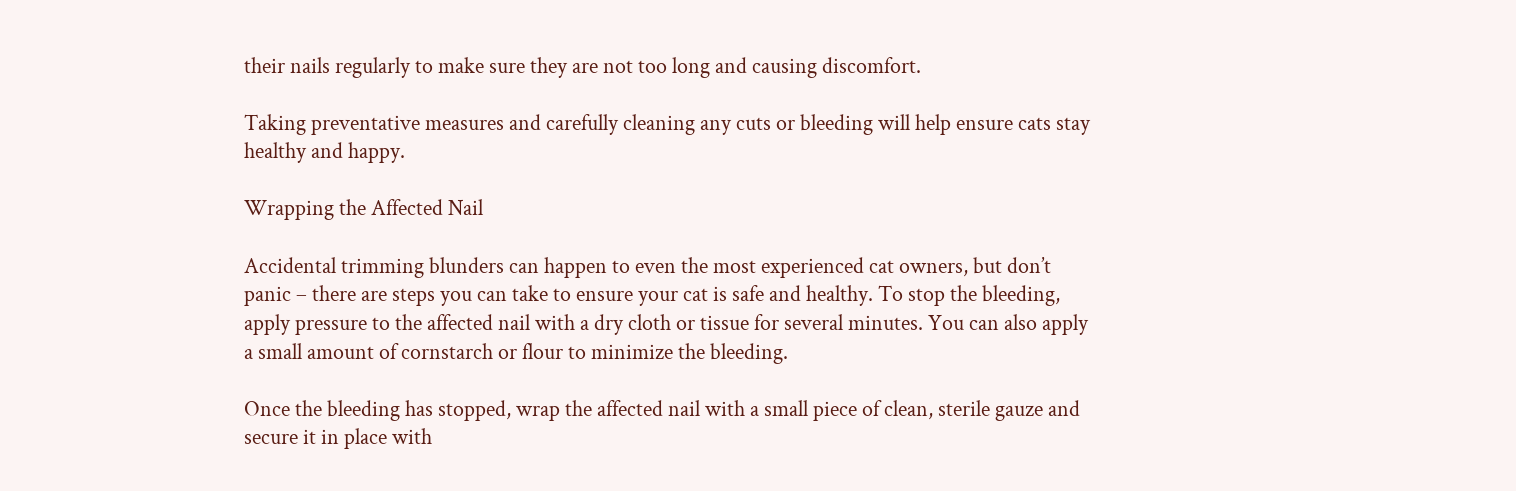their nails regularly to make sure they are not too long and causing discomfort.

Taking preventative measures and carefully cleaning any cuts or bleeding will help ensure cats stay healthy and happy.

Wrapping the Affected Nail

Accidental trimming blunders can happen to even the most experienced cat owners, but don’t panic – there are steps you can take to ensure your cat is safe and healthy. To stop the bleeding, apply pressure to the affected nail with a dry cloth or tissue for several minutes. You can also apply a small amount of cornstarch or flour to minimize the bleeding.

Once the bleeding has stopped, wrap the affected nail with a small piece of clean, sterile gauze and secure it in place with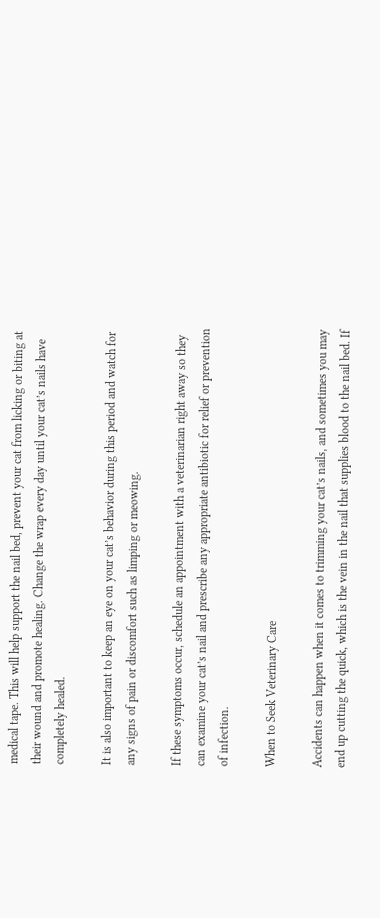medical tape. This will help support the nail bed, prevent your cat from licking or biting at their wound and promote healing. Change the wrap every day until your cat’s nails have completely healed.

It is also important to keep an eye on your cat’s behavior during this period and watch for any signs of pain or discomfort such as limping or meowing.

If these symptoms occur, schedule an appointment with a veterinarian right away so they can examine your cat’s nail and prescribe any appropriate antibiotic for relief or prevention of infection.

When to Seek Veterinary Care

Accidents can happen when it comes to trimming your cat’s nails, and sometimes you may end up cutting the quick, which is the vein in the nail that supplies blood to the nail bed. If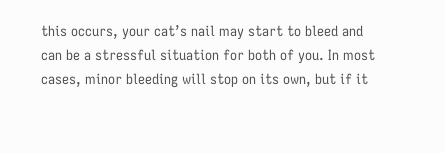this occurs, your cat’s nail may start to bleed and can be a stressful situation for both of you. In most cases, minor bleeding will stop on its own, but if it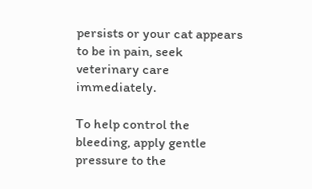persists or your cat appears to be in pain, seek veterinary care immediately.

To help control the bleeding, apply gentle pressure to the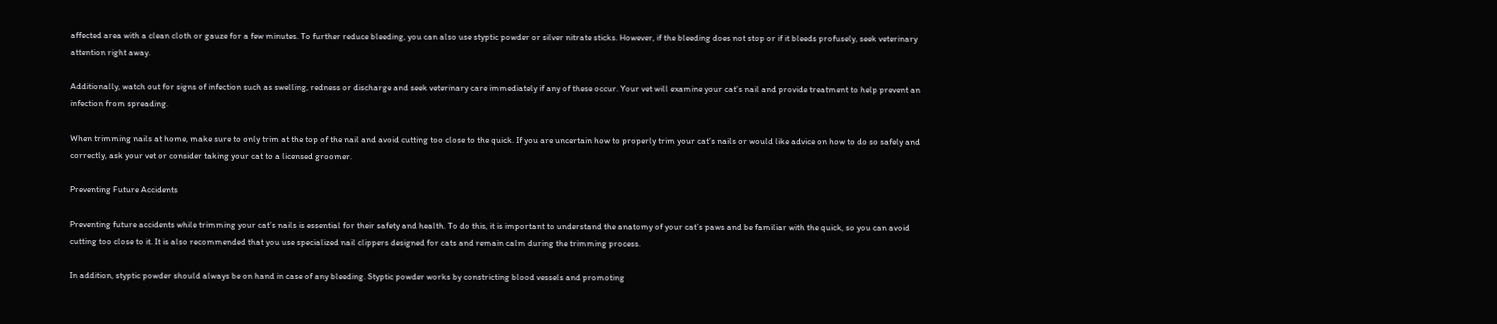affected area with a clean cloth or gauze for a few minutes. To further reduce bleeding, you can also use styptic powder or silver nitrate sticks. However, if the bleeding does not stop or if it bleeds profusely, seek veterinary attention right away.

Additionally, watch out for signs of infection such as swelling, redness or discharge and seek veterinary care immediately if any of these occur. Your vet will examine your cat’s nail and provide treatment to help prevent an infection from spreading.

When trimming nails at home, make sure to only trim at the top of the nail and avoid cutting too close to the quick. If you are uncertain how to properly trim your cat’s nails or would like advice on how to do so safely and correctly, ask your vet or consider taking your cat to a licensed groomer.

Preventing Future Accidents

Preventing future accidents while trimming your cat’s nails is essential for their safety and health. To do this, it is important to understand the anatomy of your cat’s paws and be familiar with the quick, so you can avoid cutting too close to it. It is also recommended that you use specialized nail clippers designed for cats and remain calm during the trimming process.

In addition, styptic powder should always be on hand in case of any bleeding. Styptic powder works by constricting blood vessels and promoting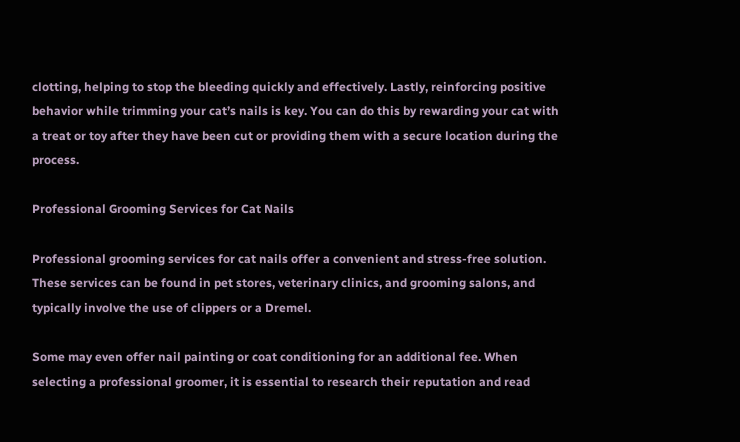clotting, helping to stop the bleeding quickly and effectively. Lastly, reinforcing positive behavior while trimming your cat’s nails is key. You can do this by rewarding your cat with a treat or toy after they have been cut or providing them with a secure location during the process.

Professional Grooming Services for Cat Nails

Professional grooming services for cat nails offer a convenient and stress-free solution. These services can be found in pet stores, veterinary clinics, and grooming salons, and typically involve the use of clippers or a Dremel.

Some may even offer nail painting or coat conditioning for an additional fee. When selecting a professional groomer, it is essential to research their reputation and read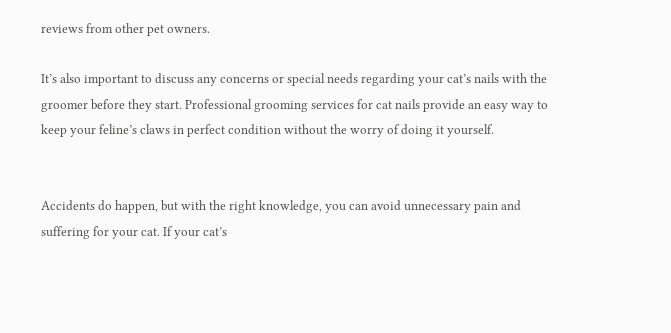reviews from other pet owners.

It’s also important to discuss any concerns or special needs regarding your cat’s nails with the groomer before they start. Professional grooming services for cat nails provide an easy way to keep your feline’s claws in perfect condition without the worry of doing it yourself.


Accidents do happen, but with the right knowledge, you can avoid unnecessary pain and suffering for your cat. If your cat’s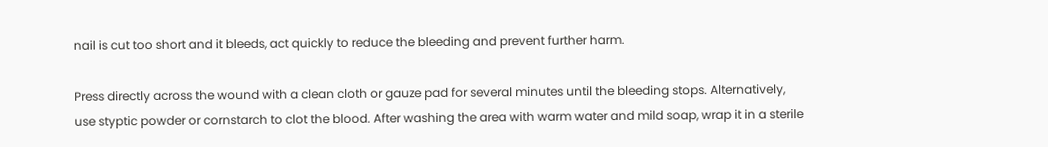nail is cut too short and it bleeds, act quickly to reduce the bleeding and prevent further harm.

Press directly across the wound with a clean cloth or gauze pad for several minutes until the bleeding stops. Alternatively, use styptic powder or cornstarch to clot the blood. After washing the area with warm water and mild soap, wrap it in a sterile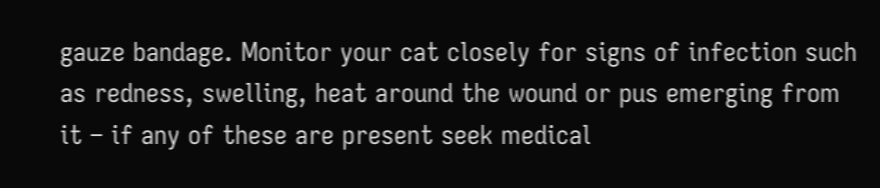gauze bandage. Monitor your cat closely for signs of infection such as redness, swelling, heat around the wound or pus emerging from it – if any of these are present seek medical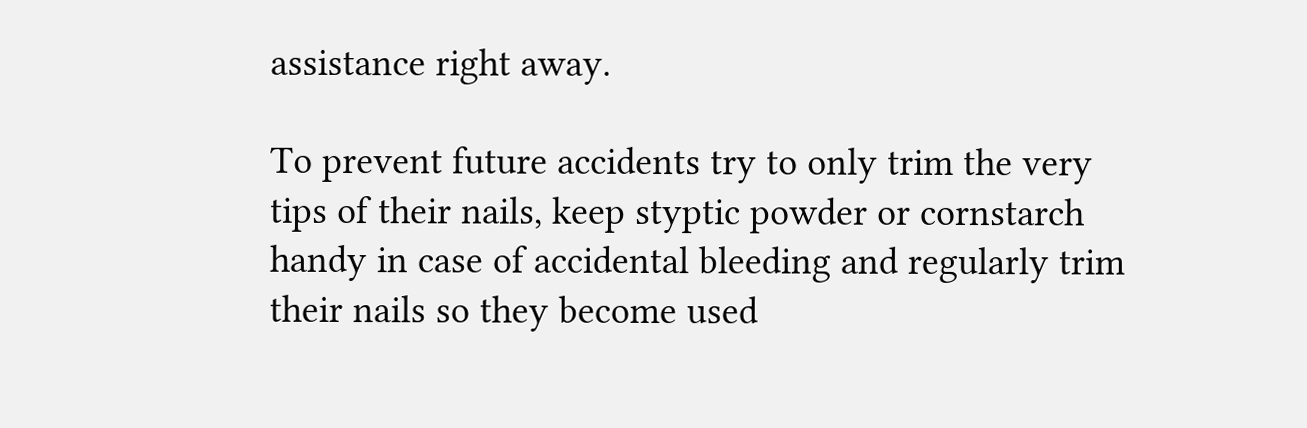assistance right away.

To prevent future accidents try to only trim the very tips of their nails, keep styptic powder or cornstarch handy in case of accidental bleeding and regularly trim their nails so they become used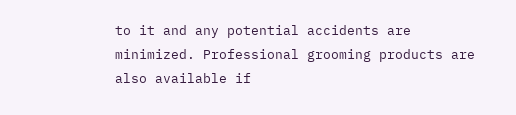to it and any potential accidents are minimized. Professional grooming products are also available if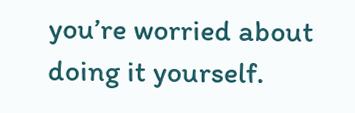you’re worried about doing it yourself.